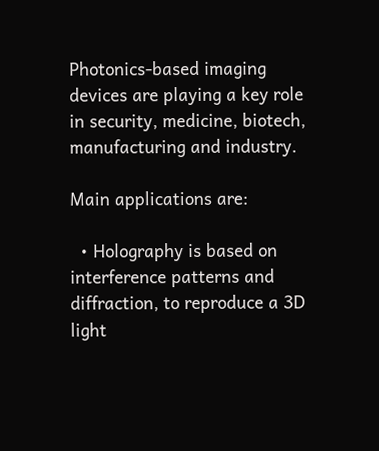Photonics-based imaging devices are playing a key role in security, medicine, biotech, manufacturing and industry.

Main applications are:

  • Holography is based on interference patterns and diffraction, to reproduce a 3D light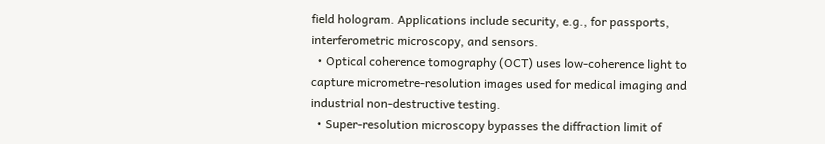field hologram. Applications include security, e.g., for passports, interferometric microscopy, and sensors.
  • Optical coherence tomography (OCT) uses low-coherence light to capture micrometre-resolution images used for medical imaging and industrial non-destructive testing.
  • Super-resolution microscopy bypasses the diffraction limit of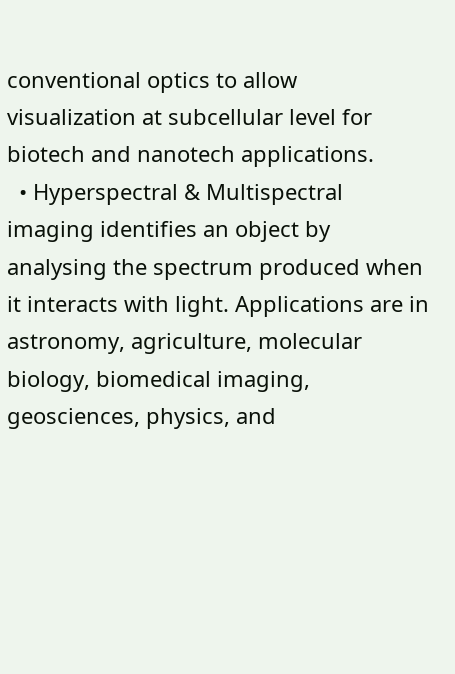conventional optics to allow visualization at subcellular level for biotech and nanotech applications.
  • Hyperspectral & Multispectral imaging identifies an object by analysing the spectrum produced when it interacts with light. Applications are in astronomy, agriculture, molecular biology, biomedical imaging, geosciences, physics, and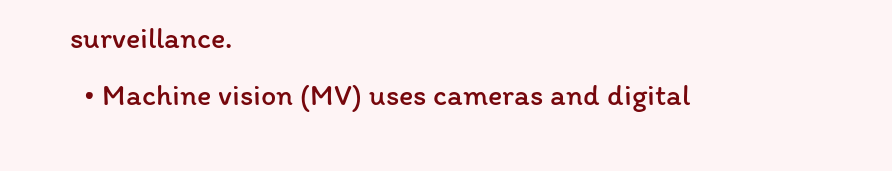surveillance.
  • Machine vision (MV) uses cameras and digital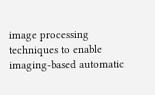image processing techniques to enable imaging-based automatic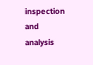inspection and analysis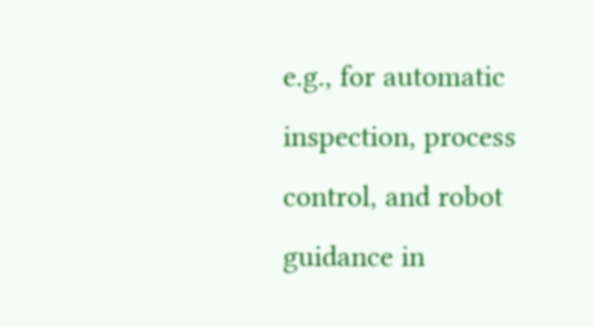e.g., for automatic inspection, process control, and robot guidance in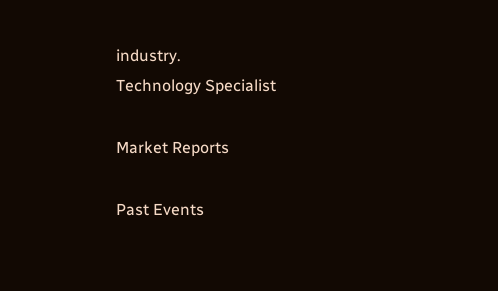industry.
Technology Specialist

Market Reports

Past Events